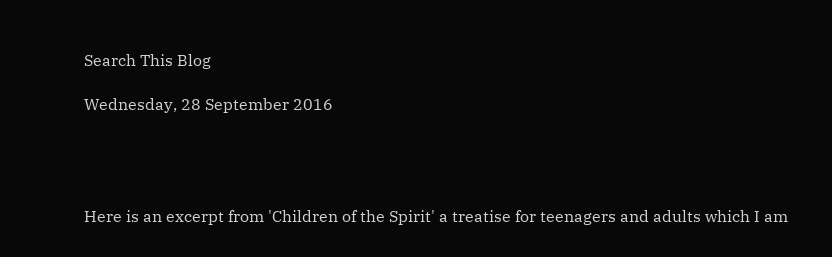Search This Blog

Wednesday, 28 September 2016




Here is an excerpt from 'Children of the Spirit' a treatise for teenagers and adults which I am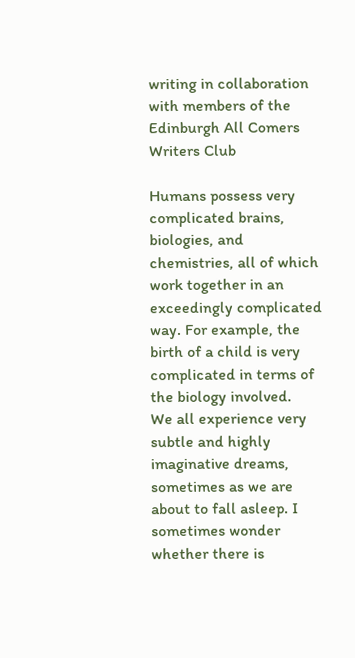writing in collaboration with members of the Edinburgh All Comers Writers Club

Humans possess very complicated brains, biologies, and chemistries, all of which work together in an exceedingly complicated way. For example, the birth of a child is very complicated in terms of the biology involved.
We all experience very subtle and highly imaginative dreams, sometimes as we are about to fall asleep. I sometimes wonder whether there is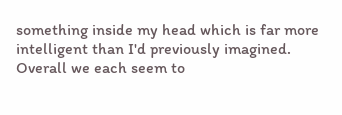something inside my head which is far more intelligent than I'd previously imagined.
Overall we each seem to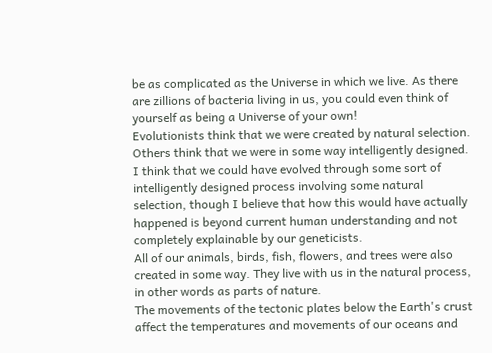be as complicated as the Universe in which we live. As there are zillions of bacteria living in us, you could even think of yourself as being a Universe of your own!
Evolutionists think that we were created by natural selection. Others think that we were in some way intelligently designed.
I think that we could have evolved through some sort of intelligently designed process involving some natural selection, though I believe that how this would have actually happened is beyond current human understanding and not completely explainable by our geneticists.
All of our animals, birds, fish, flowers, and trees were also created in some way. They live with us in the natural process, in other words as parts of nature.
The movements of the tectonic plates below the Earth's crust affect the temperatures and movements of our oceans and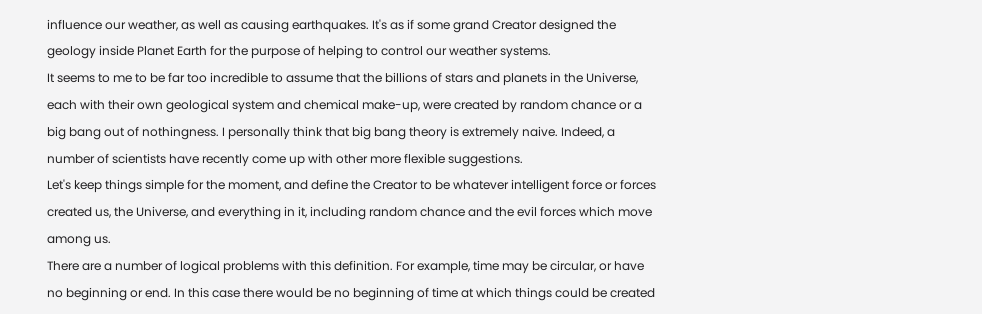influence our weather, as well as causing earthquakes. It's as if some grand Creator designed the geology inside Planet Earth for the purpose of helping to control our weather systems.
It seems to me to be far too incredible to assume that the billions of stars and planets in the Universe, each with their own geological system and chemical make-up, were created by random chance or a big bang out of nothingness. I personally think that big bang theory is extremely naive. Indeed, a number of scientists have recently come up with other more flexible suggestions.
Let's keep things simple for the moment, and define the Creator to be whatever intelligent force or forces created us, the Universe, and everything in it, including random chance and the evil forces which move among us.
There are a number of logical problems with this definition. For example, time may be circular, or have no beginning or end. In this case there would be no beginning of time at which things could be created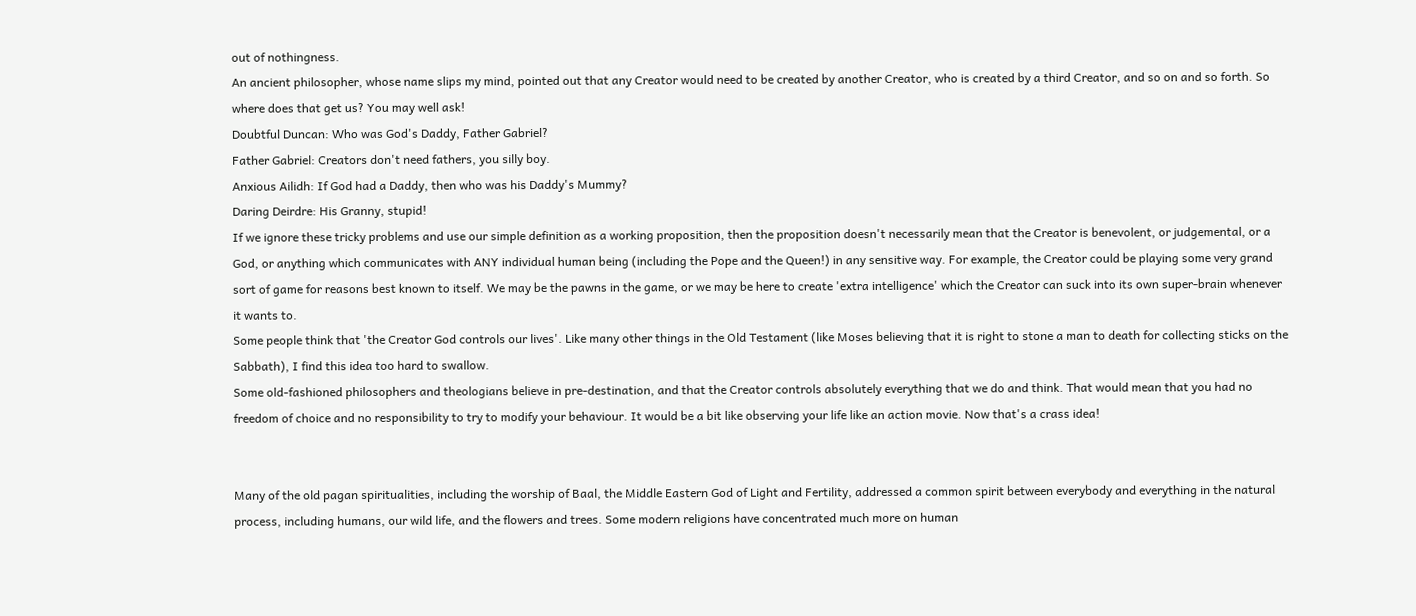out of nothingness.
An ancient philosopher, whose name slips my mind, pointed out that any Creator would need to be created by another Creator, who is created by a third Creator, and so on and so forth. So where does that get us? You may well ask!
Doubtful Duncan: Who was God's Daddy, Father Gabriel?
Father Gabriel: Creators don't need fathers, you silly boy.
Anxious Ailidh: If God had a Daddy, then who was his Daddy's Mummy?
Daring Deirdre: His Granny, stupid!
If we ignore these tricky problems and use our simple definition as a working proposition, then the proposition doesn't necessarily mean that the Creator is benevolent, or judgemental, or a God, or anything which communicates with ANY individual human being (including the Pope and the Queen!) in any sensitive way. For example, the Creator could be playing some very grand sort of game for reasons best known to itself. We may be the pawns in the game, or we may be here to create 'extra intelligence' which the Creator can suck into its own super-brain whenever it wants to.
Some people think that 'the Creator God controls our lives'. Like many other things in the Old Testament (like Moses believing that it is right to stone a man to death for collecting sticks on the Sabbath), I find this idea too hard to swallow.
Some old-fashioned philosophers and theologians believe in pre-destination, and that the Creator controls absolutely everything that we do and think. That would mean that you had no freedom of choice and no responsibility to try to modify your behaviour. It would be a bit like observing your life like an action movie. Now that's a crass idea!


Many of the old pagan spiritualities, including the worship of Baal, the Middle Eastern God of Light and Fertility, addressed a common spirit between everybody and everything in the natural process, including humans, our wild life, and the flowers and trees. Some modern religions have concentrated much more on human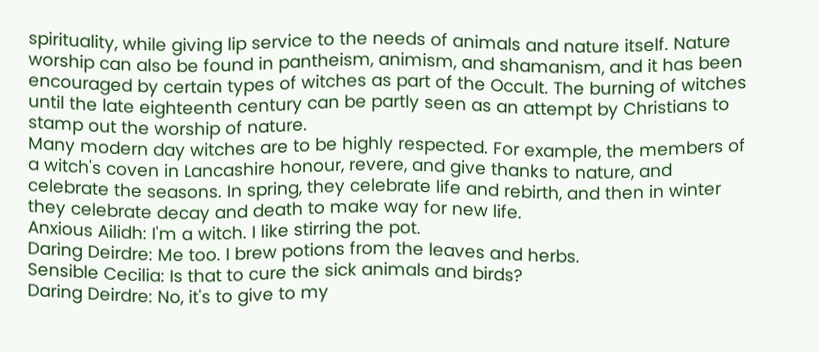spirituality, while giving lip service to the needs of animals and nature itself. Nature worship can also be found in pantheism, animism, and shamanism, and it has been encouraged by certain types of witches as part of the Occult. The burning of witches until the late eighteenth century can be partly seen as an attempt by Christians to stamp out the worship of nature.
Many modern day witches are to be highly respected. For example, the members of a witch's coven in Lancashire honour, revere, and give thanks to nature, and celebrate the seasons. In spring, they celebrate life and rebirth, and then in winter they celebrate decay and death to make way for new life.
Anxious Ailidh: I'm a witch. I like stirring the pot.
Daring Deirdre: Me too. I brew potions from the leaves and herbs.
Sensible Cecilia: Is that to cure the sick animals and birds?
Daring Deirdre: No, it's to give to my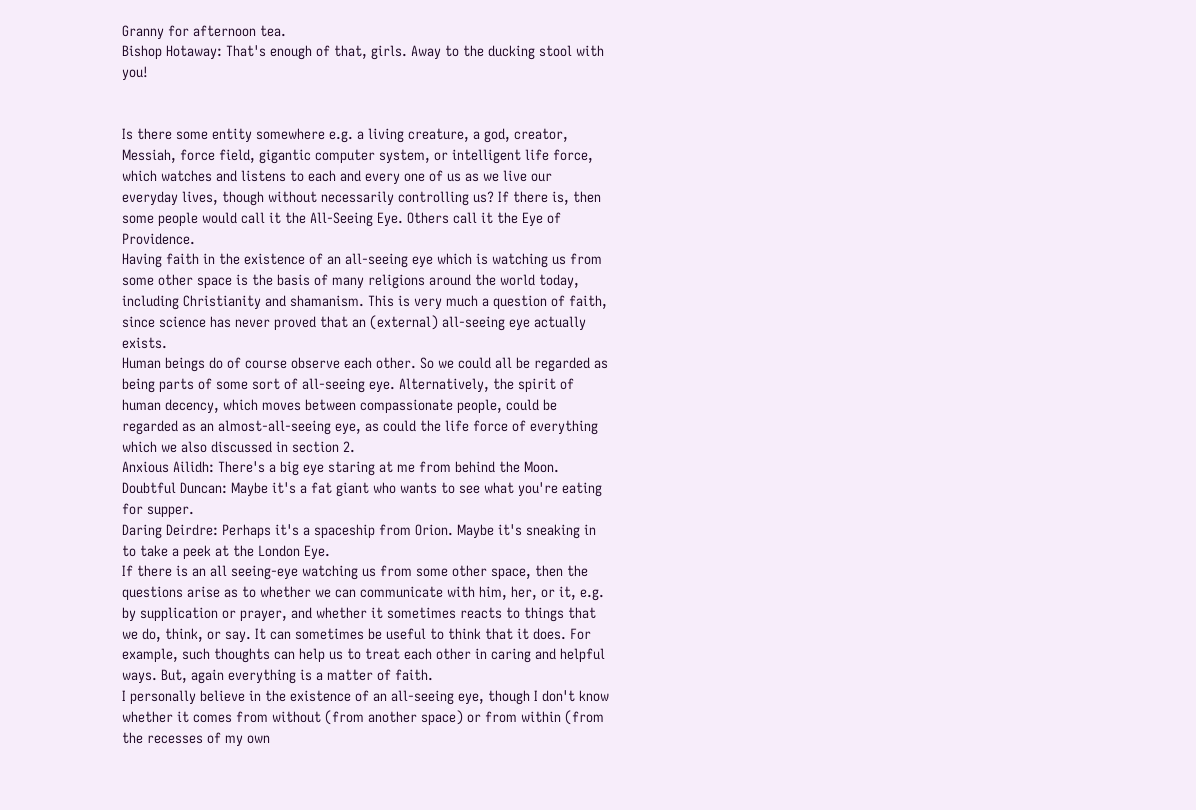Granny for afternoon tea.
Bishop Hotaway: That's enough of that, girls. Away to the ducking stool with you!


Is there some entity somewhere e.g. a living creature, a god, creator, Messiah, force field, gigantic computer system, or intelligent life force, which watches and listens to each and every one of us as we live our everyday lives, though without necessarily controlling us? If there is, then some people would call it the All-Seeing Eye. Others call it the Eye of Providence.
Having faith in the existence of an all-seeing eye which is watching us from some other space is the basis of many religions around the world today, including Christianity and shamanism. This is very much a question of faith, since science has never proved that an (external) all-seeing eye actually exists.
Human beings do of course observe each other. So we could all be regarded as being parts of some sort of all-seeing eye. Alternatively, the spirit of human decency, which moves between compassionate people, could be regarded as an almost-all-seeing eye, as could the life force of everything which we also discussed in section 2.
Anxious Ailidh: There's a big eye staring at me from behind the Moon.
Doubtful Duncan: Maybe it's a fat giant who wants to see what you're eating for supper.
Daring Deirdre: Perhaps it's a spaceship from Orion. Maybe it's sneaking in to take a peek at the London Eye.
If there is an all seeing-eye watching us from some other space, then the questions arise as to whether we can communicate with him, her, or it, e.g. by supplication or prayer, and whether it sometimes reacts to things that we do, think, or say. It can sometimes be useful to think that it does. For example, such thoughts can help us to treat each other in caring and helpful ways. But, again everything is a matter of faith.
I personally believe in the existence of an all-seeing eye, though I don't know whether it comes from without (from another space) or from within (from the recesses of my own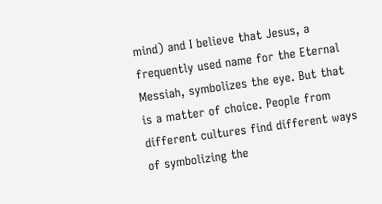mind) and I believe that Jesus, a frequently used name for the Eternal Messiah, symbolizes the eye. But that is a matter of choice. People from different cultures find different ways of symbolizing the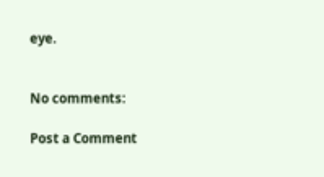eye.


No comments:

Post a Comment